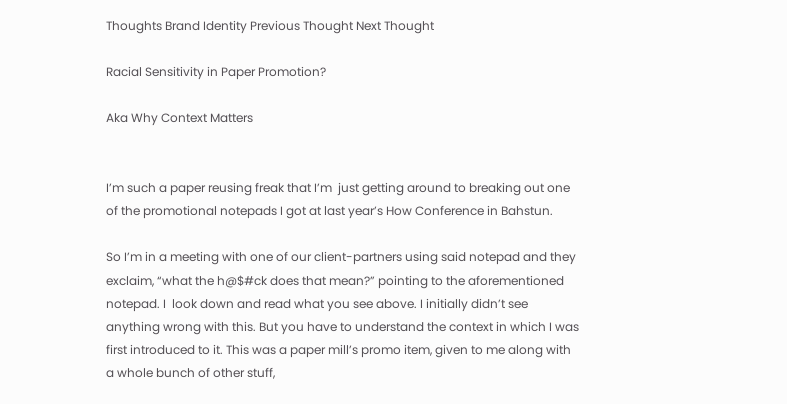Thoughts Brand Identity Previous Thought Next Thought

Racial Sensitivity in Paper Promotion?

Aka Why Context Matters


I’m such a paper reusing freak that I’m  just getting around to breaking out one of the promotional notepads I got at last year’s How Conference in Bahstun.

So I’m in a meeting with one of our client-partners using said notepad and they exclaim, “what the h@$#ck does that mean?” pointing to the aforementioned notepad. I  look down and read what you see above. I initially didn’t see anything wrong with this. But you have to understand the context in which I was first introduced to it. This was a paper mill’s promo item, given to me along with a whole bunch of other stuff,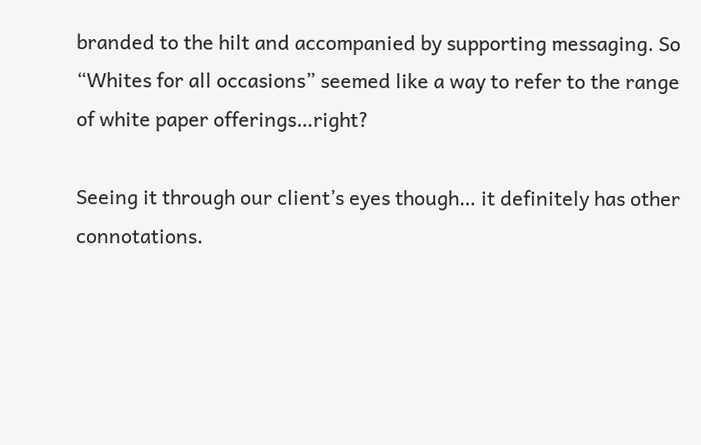branded to the hilt and accompanied by supporting messaging. So “Whites for all occasions” seemed like a way to refer to the range of white paper offerings…right?

Seeing it through our client’s eyes though… it definitely has other connotations.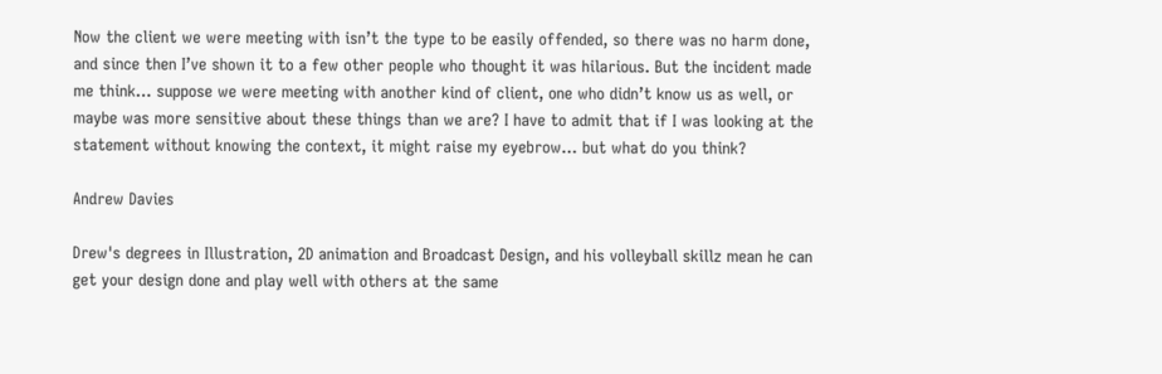Now the client we were meeting with isn’t the type to be easily offended, so there was no harm done, and since then I’ve shown it to a few other people who thought it was hilarious. But the incident made me think… suppose we were meeting with another kind of client, one who didn’t know us as well, or maybe was more sensitive about these things than we are? I have to admit that if I was looking at the statement without knowing the context, it might raise my eyebrow… but what do you think?

Andrew Davies

Drew's degrees in Illustration, 2D animation and Broadcast Design, and his volleyball skillz mean he can get your design done and play well with others at the same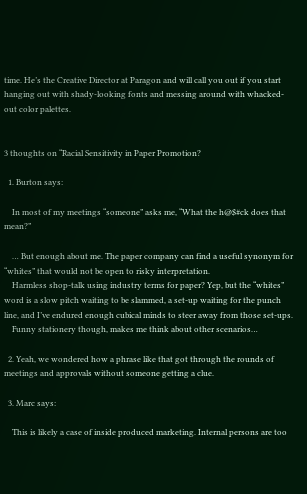time. He’s the Creative Director at Paragon and will call you out if you start hanging out with shady-looking fonts and messing around with whacked-out color palettes.


3 thoughts on “Racial Sensitivity in Paper Promotion?

  1. Burton says:

    In most of my meetings “someone” asks me, “What the h@$#ck does that mean?”

    … But enough about me. The paper company can find a useful synonym for “whites” that would not be open to risky interpretation.
    Harmless shop-talk using industry terms for paper? Yep, but the “whites” word is a slow pitch waiting to be slammed, a set-up waiting for the punch line, and I’ve endured enough cubical minds to steer away from those set-ups.
    Funny stationery though, makes me think about other scenarios…

  2. Yeah, we wondered how a phrase like that got through the rounds of meetings and approvals without someone getting a clue.

  3. Marc says:

    This is likely a case of inside produced marketing. Internal persons are too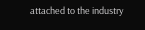attached to the industry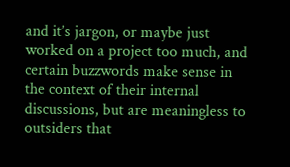and it’s jargon, or maybe just worked on a project too much, and certain buzzwords make sense in the context of their internal discussions, but are meaningless to outsiders that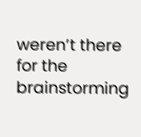weren’t there for the brainstorming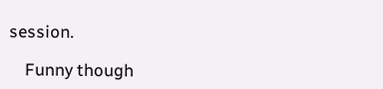session.

    Funny though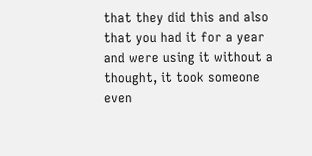that they did this and also that you had it for a year and were using it without a thought, it took someone even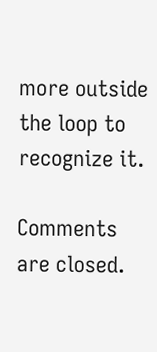more outside the loop to recognize it.

Comments are closed.